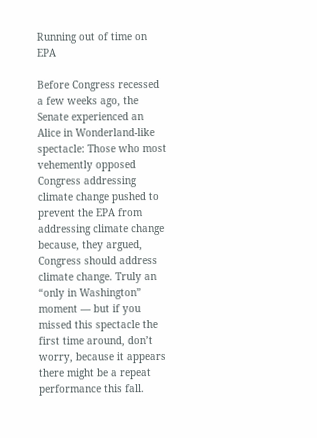Running out of time on EPA

Before Congress recessed a few weeks ago, the Senate experienced an Alice in Wonderland-like spectacle: Those who most vehemently opposed Congress addressing climate change pushed to prevent the EPA from addressing climate change because, they argued, Congress should address climate change. Truly an “only in Washington” moment — but if you missed this spectacle the first time around, don’t worry, because it appears there might be a repeat performance this fall.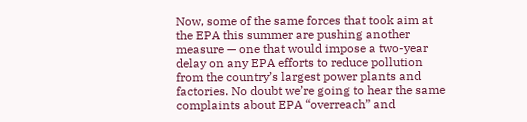Now, some of the same forces that took aim at the EPA this summer are pushing another measure — one that would impose a two-year delay on any EPA efforts to reduce pollution from the country’s largest power plants and factories. No doubt we’re going to hear the same complaints about EPA “overreach” and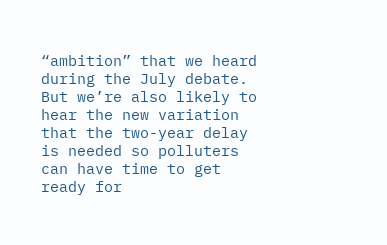“ambition” that we heard during the July debate. But we’re also likely to hear the new variation that the two-year delay is needed so polluters can have time to get ready for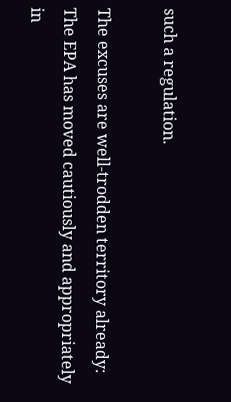such a regulation.

The excuses are well-trodden territory already: The EPA has moved cautiously and appropriately in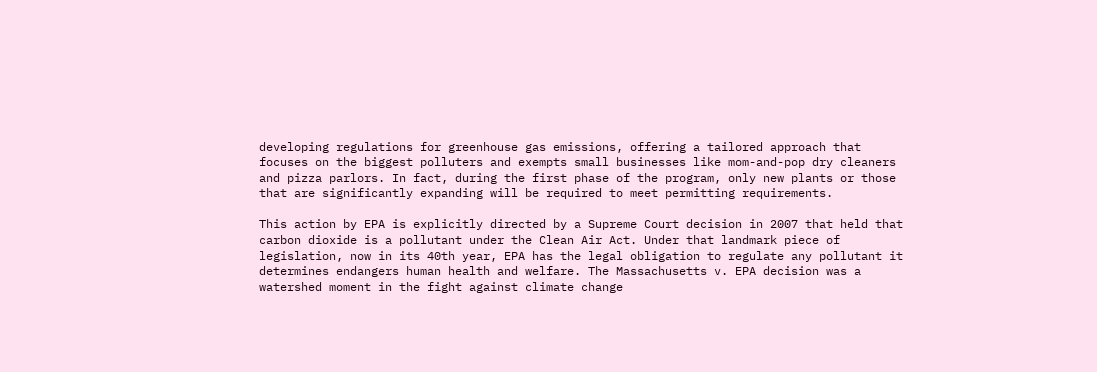developing regulations for greenhouse gas emissions, offering a tailored approach that focuses on the biggest polluters and exempts small businesses like mom-and-pop dry cleaners and pizza parlors. In fact, during the first phase of the program, only new plants or those that are significantly expanding will be required to meet permitting requirements.

This action by EPA is explicitly directed by a Supreme Court decision in 2007 that held that carbon dioxide is a pollutant under the Clean Air Act. Under that landmark piece of legislation, now in its 40th year, EPA has the legal obligation to regulate any pollutant it determines endangers human health and welfare. The Massachusetts v. EPA decision was a watershed moment in the fight against climate change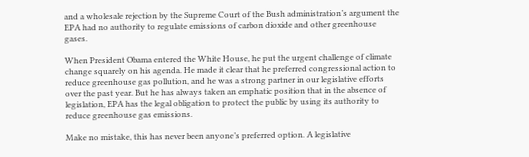and a wholesale rejection by the Supreme Court of the Bush administration’s argument the EPA had no authority to regulate emissions of carbon dioxide and other greenhouse gases.

When President Obama entered the White House, he put the urgent challenge of climate change squarely on his agenda. He made it clear that he preferred congressional action to reduce greenhouse gas pollution, and he was a strong partner in our legislative efforts over the past year. But he has always taken an emphatic position that in the absence of legislation, EPA has the legal obligation to protect the public by using its authority to reduce greenhouse gas emissions.

Make no mistake, this has never been anyone’s preferred option. A legislative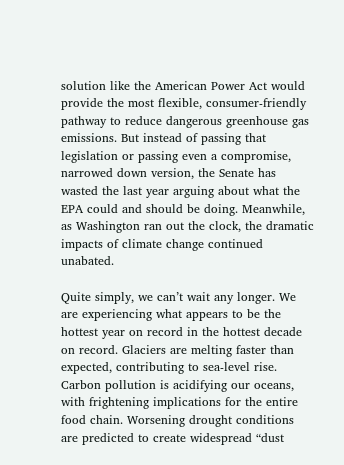solution like the American Power Act would provide the most flexible, consumer-friendly pathway to reduce dangerous greenhouse gas emissions. But instead of passing that legislation or passing even a compromise, narrowed down version, the Senate has wasted the last year arguing about what the EPA could and should be doing. Meanwhile, as Washington ran out the clock, the dramatic impacts of climate change continued unabated.

Quite simply, we can’t wait any longer. We are experiencing what appears to be the hottest year on record in the hottest decade on record. Glaciers are melting faster than expected, contributing to sea-level rise. Carbon pollution is acidifying our oceans, with frightening implications for the entire food chain. Worsening drought conditions are predicted to create widespread “dust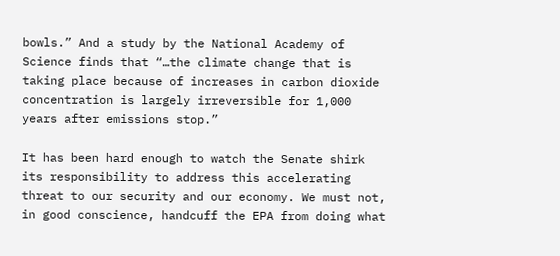bowls.” And a study by the National Academy of Science finds that “…the climate change that is taking place because of increases in carbon dioxide concentration is largely irreversible for 1,000 years after emissions stop.”

It has been hard enough to watch the Senate shirk its responsibility to address this accelerating threat to our security and our economy. We must not, in good conscience, handcuff the EPA from doing what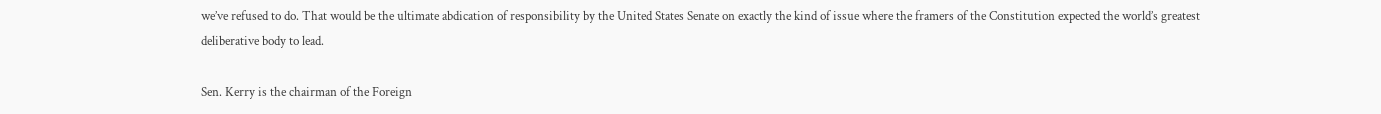we’ve refused to do. That would be the ultimate abdication of responsibility by the United States Senate on exactly the kind of issue where the framers of the Constitution expected the world’s greatest deliberative body to lead.

Sen. Kerry is the chairman of the Foreign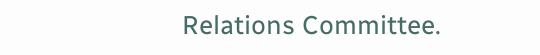Relations Committee.